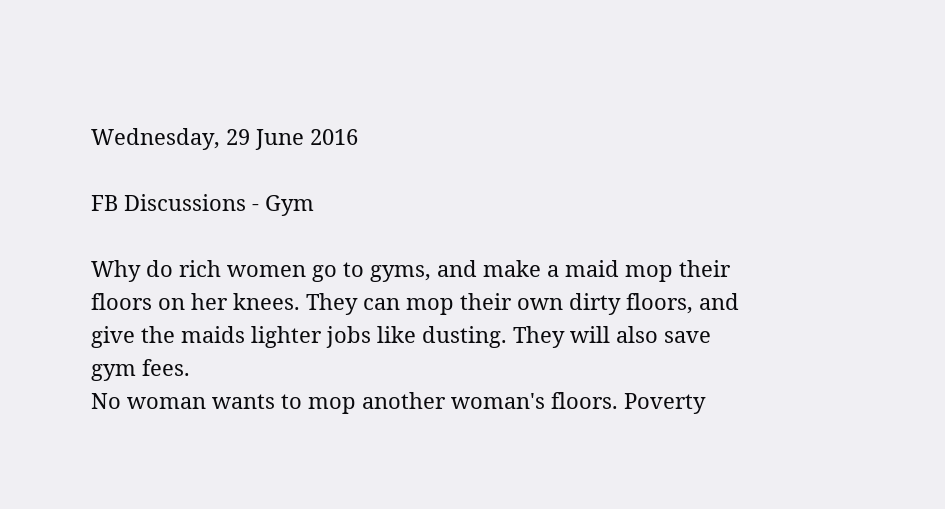Wednesday, 29 June 2016

FB Discussions - Gym

Why do rich women go to gyms, and make a maid mop their floors on her knees. They can mop their own dirty floors, and give the maids lighter jobs like dusting. They will also save gym fees.
No woman wants to mop another woman's floors. Poverty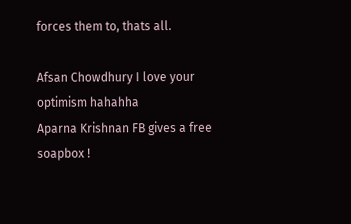forces them to, thats all.

Afsan Chowdhury I love your optimism hahahha
Aparna Krishnan FB gives a free soapbox !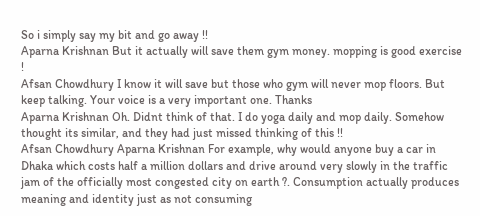So i simply say my bit and go away !!
Aparna Krishnan But it actually will save them gym money. mopping is good exercise !
Afsan Chowdhury I know it will save but those who gym will never mop floors. But keep talking. Your voice is a very important one. Thanks
Aparna Krishnan Oh. Didnt think of that. I do yoga daily and mop daily. Somehow thought its similar, and they had just missed thinking of this !!
Afsan Chowdhury Aparna Krishnan For example, why would anyone buy a car in Dhaka which costs half a million dollars and drive around very slowly in the traffic jam of the officially most congested city on earth ?. Consumption actually produces meaning and identity just as not consuming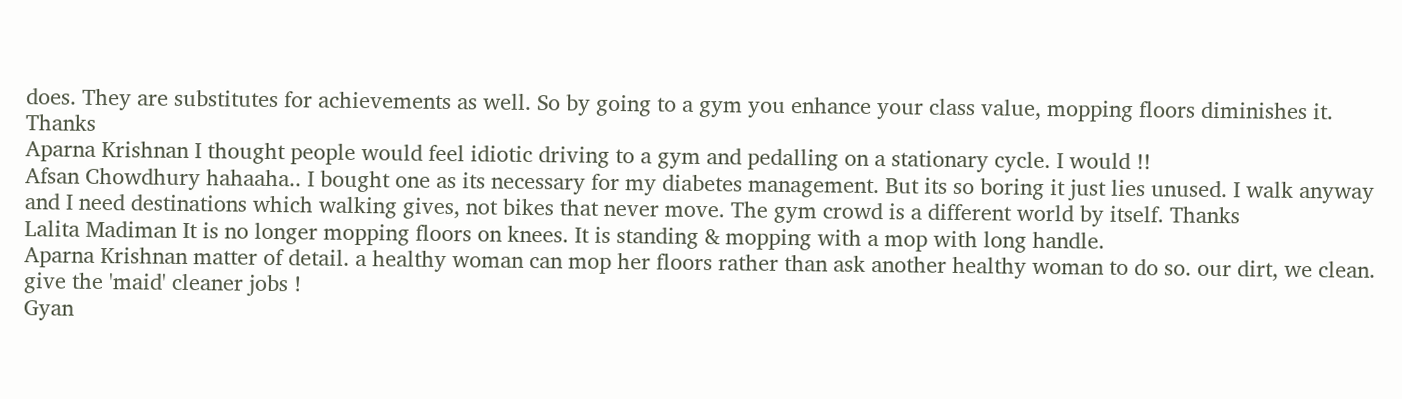does. They are substitutes for achievements as well. So by going to a gym you enhance your class value, mopping floors diminishes it. Thanks
Aparna Krishnan I thought people would feel idiotic driving to a gym and pedalling on a stationary cycle. I would !!
Afsan Chowdhury hahaaha.. I bought one as its necessary for my diabetes management. But its so boring it just lies unused. I walk anyway and I need destinations which walking gives, not bikes that never move. The gym crowd is a different world by itself. Thanks
Lalita Madiman It is no longer mopping floors on knees. It is standing & mopping with a mop with long handle.
Aparna Krishnan matter of detail. a healthy woman can mop her floors rather than ask another healthy woman to do so. our dirt, we clean. give the 'maid' cleaner jobs !
Gyan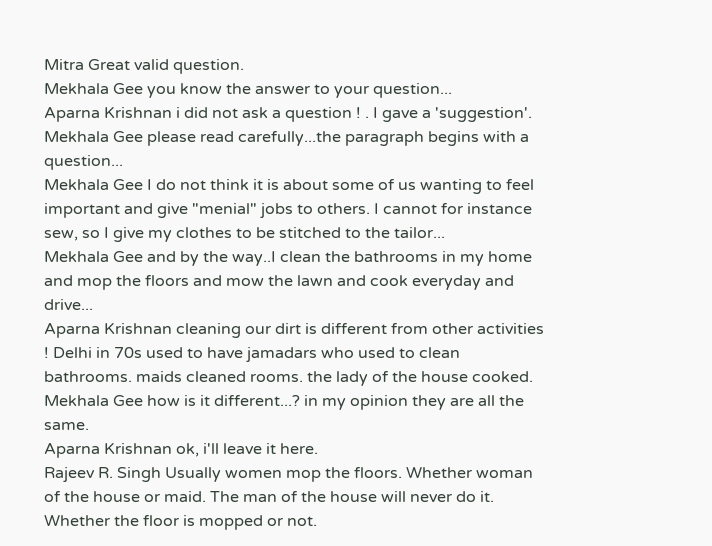Mitra Great valid question.
Mekhala Gee you know the answer to your question...
Aparna Krishnan i did not ask a question ! . I gave a 'suggestion'.
Mekhala Gee please read carefully...the paragraph begins with a question...
Mekhala Gee I do not think it is about some of us wanting to feel important and give "menial" jobs to others. I cannot for instance sew, so I give my clothes to be stitched to the tailor...
Mekhala Gee and by the way..I clean the bathrooms in my home and mop the floors and mow the lawn and cook everyday and drive...
Aparna Krishnan cleaning our dirt is different from other activities ! Delhi in 70s used to have jamadars who used to clean bathrooms. maids cleaned rooms. the lady of the house cooked.
Mekhala Gee how is it different...? in my opinion they are all the same.
Aparna Krishnan ok, i'll leave it here.
Rajeev R. Singh Usually women mop the floors. Whether woman of the house or maid. The man of the house will never do it. Whether the floor is mopped or not.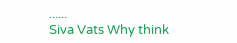......
Siva Vats Why think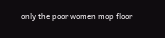only the poor women mop floor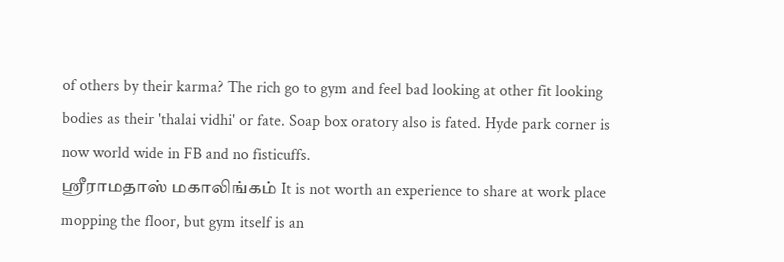of others by their karma? The rich go to gym and feel bad looking at other fit looking bodies as their 'thalai vidhi' or fate. Soap box oratory also is fated. Hyde park corner is now world wide in FB and no fisticuffs.
ஸ்ரீராமதாஸ் மகாலிங்கம் It is not worth an experience to share at work place mopping the floor, but gym itself is an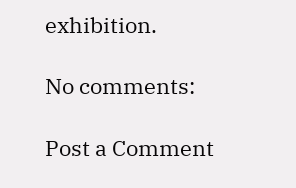exhibition.

No comments:

Post a Comment